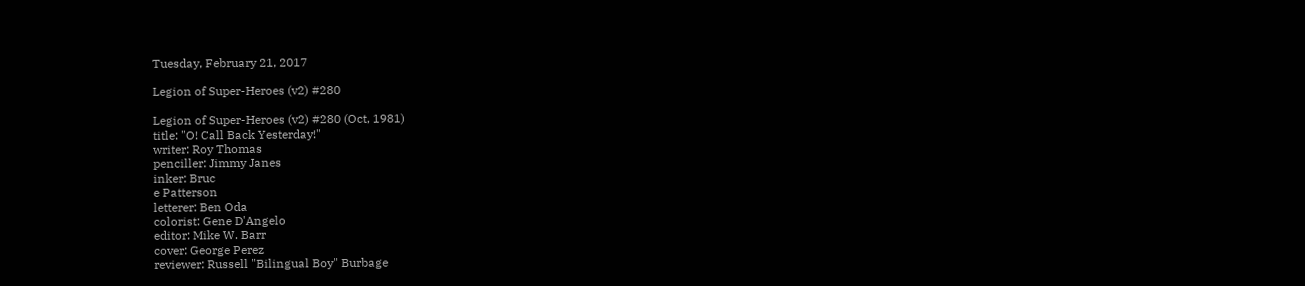Tuesday, February 21, 2017

Legion of Super-Heroes (v2) #280

Legion of Super-Heroes (v2) #280 (Oct, 1981)
title: "O! Call Back Yesterday!"
writer: Roy Thomas
penciller: Jimmy Janes
inker: Bruc
e Patterson
letterer: Ben Oda
colorist: Gene D'Angelo
editor: Mike W. Barr
cover: George Perez
reviewer: Russell "Bilingual Boy" Burbage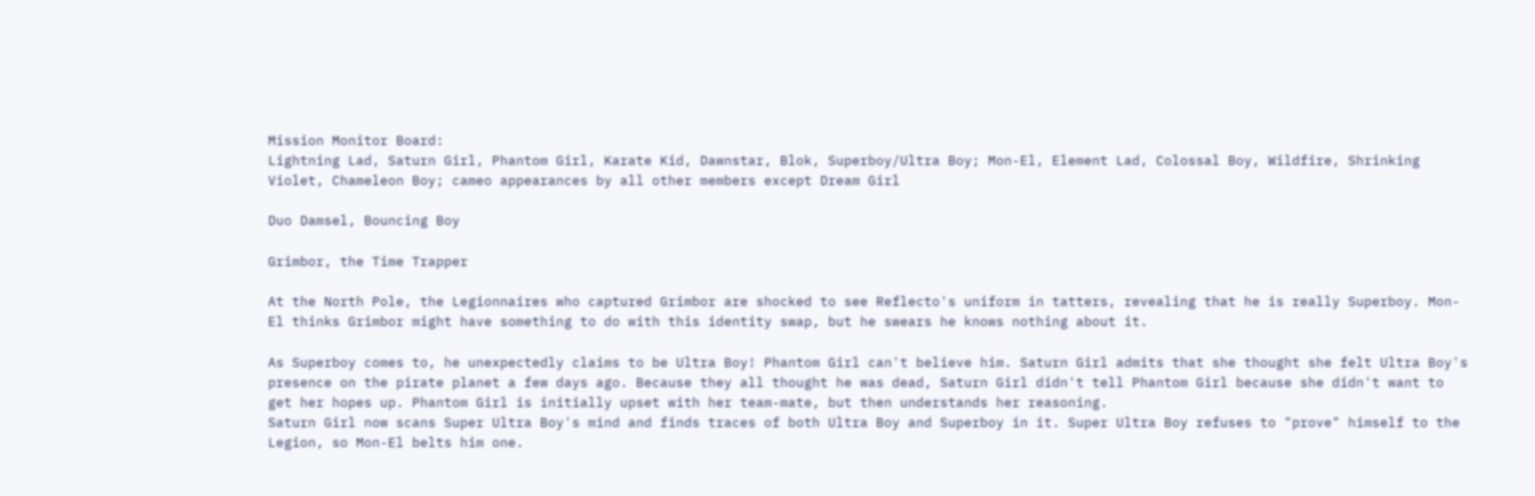Mission Monitor Board:
Lightning Lad, Saturn Girl, Phantom Girl, Karate Kid, Dawnstar, Blok, Superboy/Ultra Boy; Mon-El, Element Lad, Colossal Boy, Wildfire, Shrinking Violet, Chameleon Boy; cameo appearances by all other members except Dream Girl

Duo Damsel, Bouncing Boy

Grimbor, the Time Trapper

At the North Pole, the Legionnaires who captured Grimbor are shocked to see Reflecto's uniform in tatters, revealing that he is really Superboy. Mon-El thinks Grimbor might have something to do with this identity swap, but he swears he knows nothing about it.

As Superboy comes to, he unexpectedly claims to be Ultra Boy! Phantom Girl can't believe him. Saturn Girl admits that she thought she felt Ultra Boy's presence on the pirate planet a few days ago. Because they all thought he was dead, Saturn Girl didn't tell Phantom Girl because she didn't want to get her hopes up. Phantom Girl is initially upset with her team-mate, but then understands her reasoning.
Saturn Girl now scans Super Ultra Boy's mind and finds traces of both Ultra Boy and Superboy in it. Super Ultra Boy refuses to "prove" himself to the Legion, so Mon-El belts him one.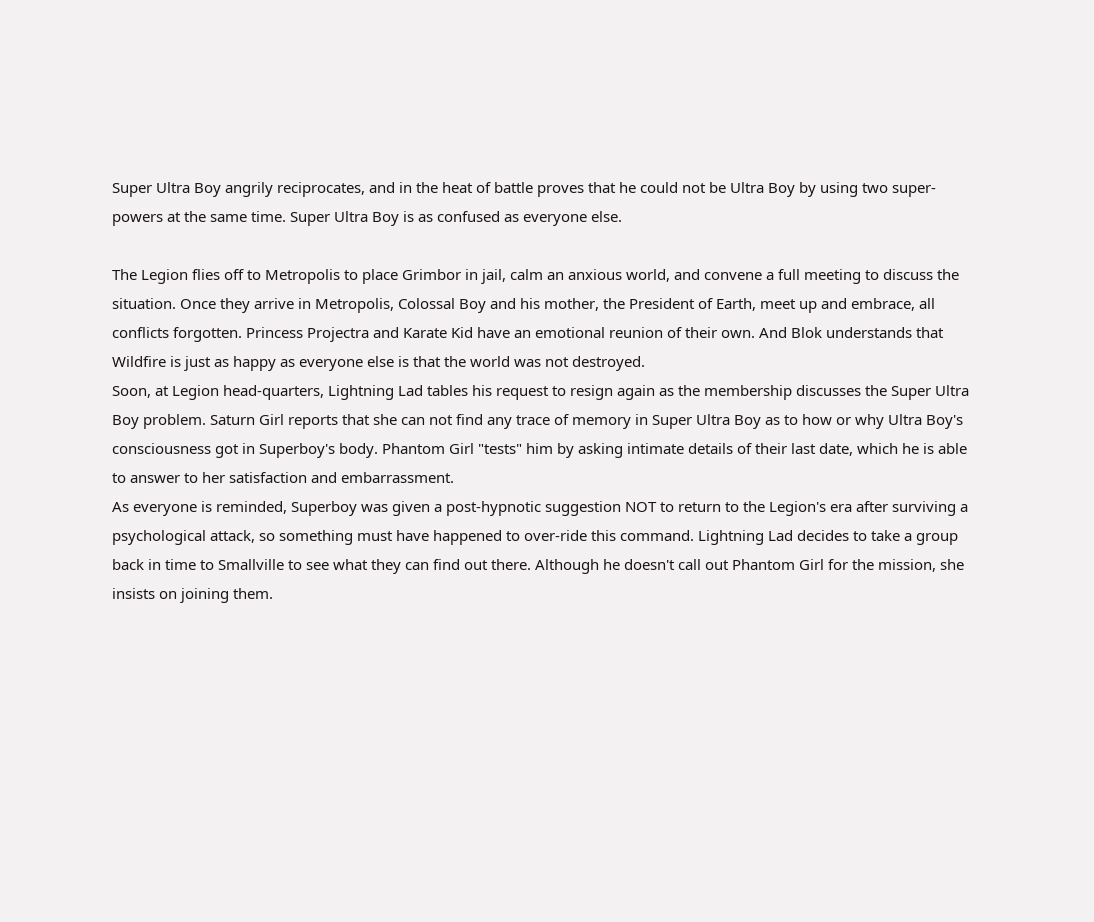Super Ultra Boy angrily reciprocates, and in the heat of battle proves that he could not be Ultra Boy by using two super-powers at the same time. Super Ultra Boy is as confused as everyone else.

The Legion flies off to Metropolis to place Grimbor in jail, calm an anxious world, and convene a full meeting to discuss the situation. Once they arrive in Metropolis, Colossal Boy and his mother, the President of Earth, meet up and embrace, all conflicts forgotten. Princess Projectra and Karate Kid have an emotional reunion of their own. And Blok understands that Wildfire is just as happy as everyone else is that the world was not destroyed.
Soon, at Legion head-quarters, Lightning Lad tables his request to resign again as the membership discusses the Super Ultra Boy problem. Saturn Girl reports that she can not find any trace of memory in Super Ultra Boy as to how or why Ultra Boy's consciousness got in Superboy's body. Phantom Girl "tests" him by asking intimate details of their last date, which he is able to answer to her satisfaction and embarrassment.
As everyone is reminded, Superboy was given a post-hypnotic suggestion NOT to return to the Legion's era after surviving a psychological attack, so something must have happened to over-ride this command. Lightning Lad decides to take a group back in time to Smallville to see what they can find out there. Although he doesn't call out Phantom Girl for the mission, she insists on joining them.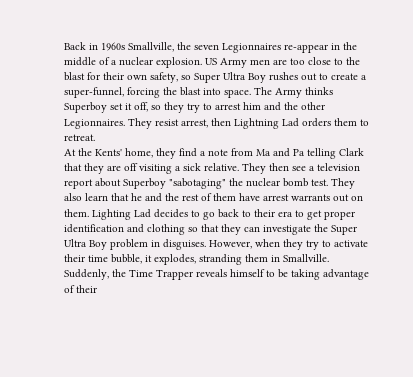Back in 1960s Smallville, the seven Legionnaires re-appear in the middle of a nuclear explosion. US Army men are too close to the blast for their own safety, so Super Ultra Boy rushes out to create a super-funnel, forcing the blast into space. The Army thinks Superboy set it off, so they try to arrest him and the other Legionnaires. They resist arrest, then Lightning Lad orders them to retreat.
At the Kents' home, they find a note from Ma and Pa telling Clark that they are off visiting a sick relative. They then see a television report about Superboy "sabotaging" the nuclear bomb test. They also learn that he and the rest of them have arrest warrants out on them. Lighting Lad decides to go back to their era to get proper identification and clothing so that they can investigate the Super Ultra Boy problem in disguises. However, when they try to activate their time bubble, it explodes, stranding them in Smallville.
Suddenly, the Time Trapper reveals himself to be taking advantage of their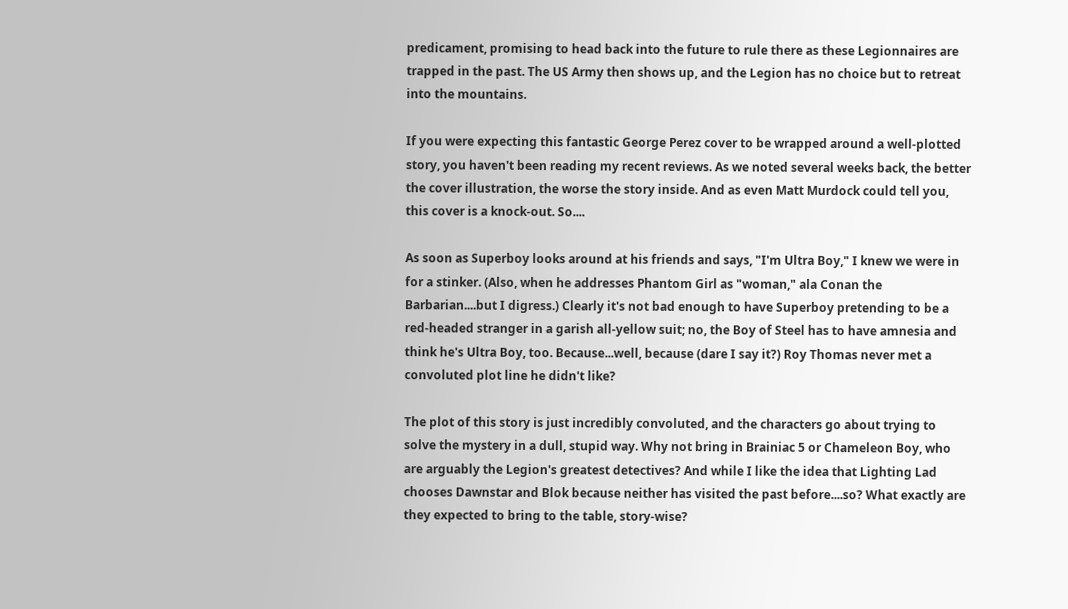predicament, promising to head back into the future to rule there as these Legionnaires are trapped in the past. The US Army then shows up, and the Legion has no choice but to retreat into the mountains.

If you were expecting this fantastic George Perez cover to be wrapped around a well-plotted story, you haven't been reading my recent reviews. As we noted several weeks back, the better the cover illustration, the worse the story inside. And as even Matt Murdock could tell you, this cover is a knock-out. So....

As soon as Superboy looks around at his friends and says, "I'm Ultra Boy," I knew we were in for a stinker. (Also, when he addresses Phantom Girl as "woman," ala Conan the Barbarian....but I digress.) Clearly it's not bad enough to have Superboy pretending to be a red-headed stranger in a garish all-yellow suit; no, the Boy of Steel has to have amnesia and think he's Ultra Boy, too. Because...well, because (dare I say it?) Roy Thomas never met a convoluted plot line he didn't like?

The plot of this story is just incredibly convoluted, and the characters go about trying to solve the mystery in a dull, stupid way. Why not bring in Brainiac 5 or Chameleon Boy, who are arguably the Legion's greatest detectives? And while I like the idea that Lighting Lad chooses Dawnstar and Blok because neither has visited the past before....so? What exactly are they expected to bring to the table, story-wise?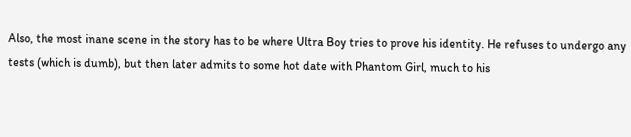Also, the most inane scene in the story has to be where Ultra Boy tries to prove his identity. He refuses to undergo any tests (which is dumb), but then later admits to some hot date with Phantom Girl, much to his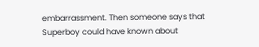embarrassment. Then someone says that Superboy could have known about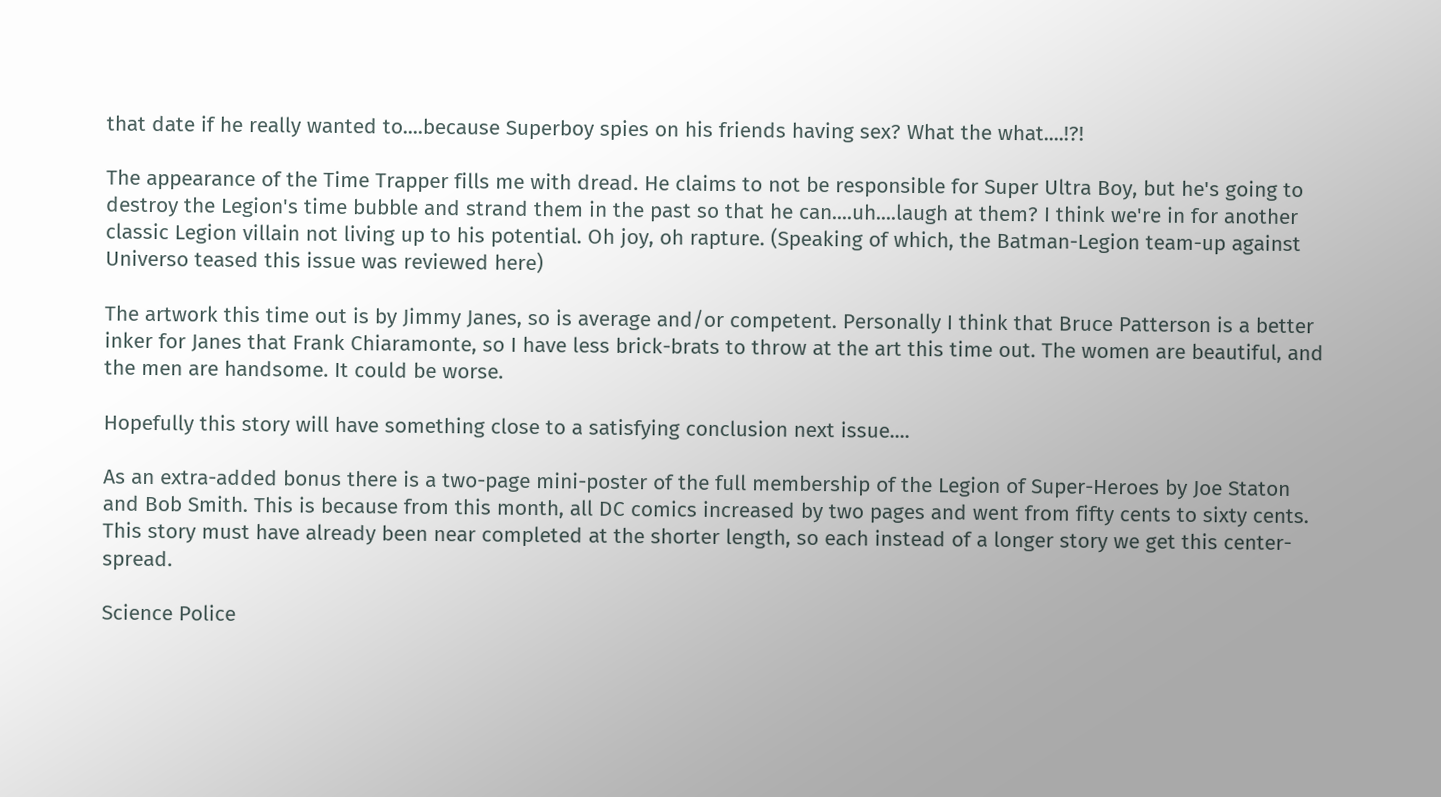that date if he really wanted to....because Superboy spies on his friends having sex? What the what....!?!

The appearance of the Time Trapper fills me with dread. He claims to not be responsible for Super Ultra Boy, but he's going to destroy the Legion's time bubble and strand them in the past so that he can....uh....laugh at them? I think we're in for another classic Legion villain not living up to his potential. Oh joy, oh rapture. (Speaking of which, the Batman-Legion team-up against Universo teased this issue was reviewed here)

The artwork this time out is by Jimmy Janes, so is average and/or competent. Personally I think that Bruce Patterson is a better inker for Janes that Frank Chiaramonte, so I have less brick-brats to throw at the art this time out. The women are beautiful, and the men are handsome. It could be worse.

Hopefully this story will have something close to a satisfying conclusion next issue....

As an extra-added bonus there is a two-page mini-poster of the full membership of the Legion of Super-Heroes by Joe Staton and Bob Smith. This is because from this month, all DC comics increased by two pages and went from fifty cents to sixty cents. This story must have already been near completed at the shorter length, so each instead of a longer story we get this center-spread.

Science Police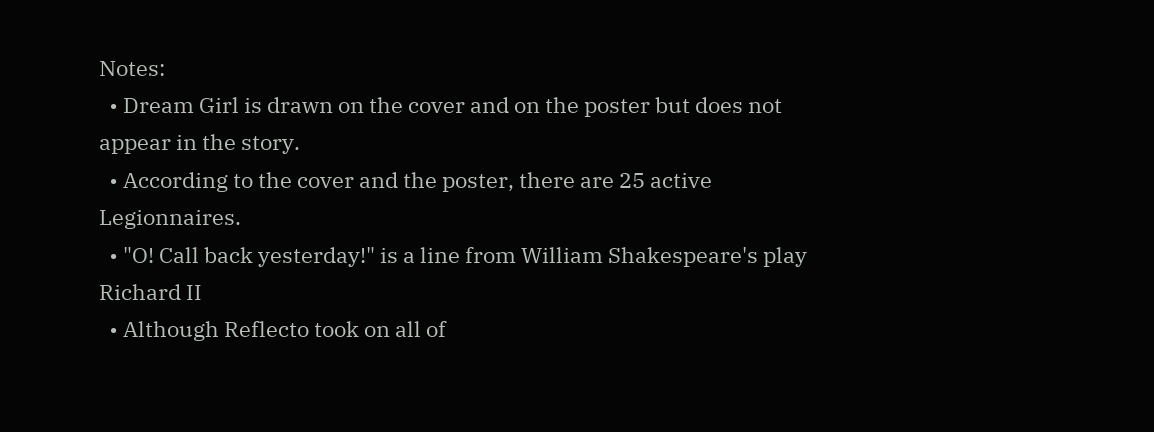Notes:
  • Dream Girl is drawn on the cover and on the poster but does not appear in the story.
  • According to the cover and the poster, there are 25 active Legionnaires.
  • "O! Call back yesterday!" is a line from William Shakespeare's play Richard II
  • Although Reflecto took on all of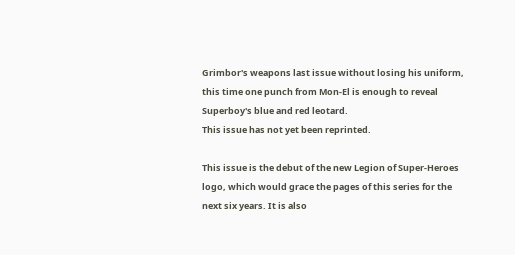Grimbor's weapons last issue without losing his uniform, this time one punch from Mon-El is enough to reveal Superboy's blue and red leotard.
This issue has not yet been reprinted.

This issue is the debut of the new Legion of Super-Heroes logo, which would grace the pages of this series for the next six years. It is also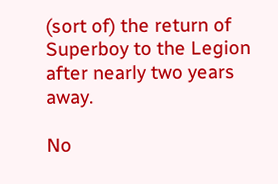(sort of) the return of Superboy to the Legion after nearly two years away.

No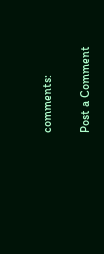comments:

Post a Comment